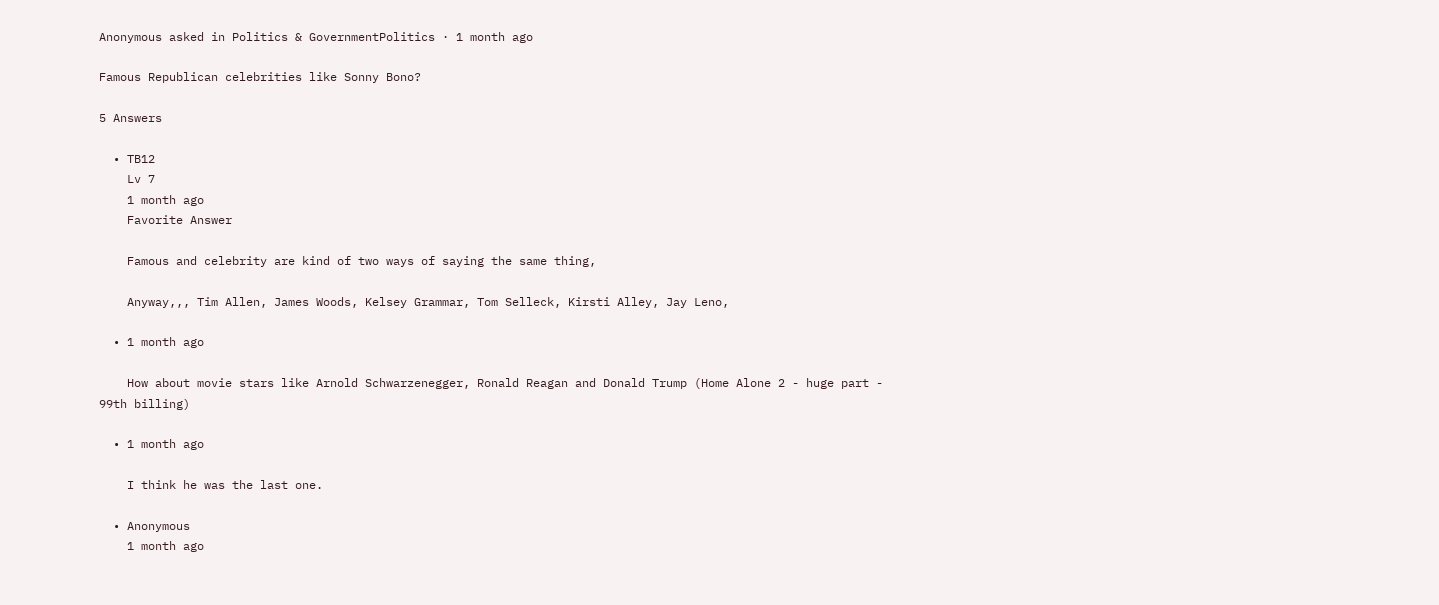Anonymous asked in Politics & GovernmentPolitics · 1 month ago

Famous Republican celebrities like Sonny Bono?

5 Answers

  • TB12
    Lv 7
    1 month ago
    Favorite Answer

    Famous and celebrity are kind of two ways of saying the same thing,

    Anyway,,, Tim Allen, James Woods, Kelsey Grammar, Tom Selleck, Kirsti Alley, Jay Leno,

  • 1 month ago

    How about movie stars like Arnold Schwarzenegger, Ronald Reagan and Donald Trump (Home Alone 2 - huge part - 99th billing)

  • 1 month ago

    I think he was the last one.

  • Anonymous
    1 month ago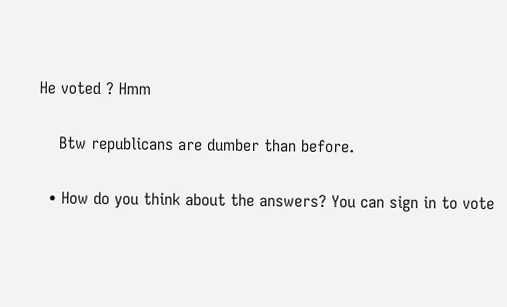He voted ? Hmm

    Btw republicans are dumber than before.

  • How do you think about the answers? You can sign in to vote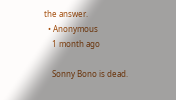the answer.
  • Anonymous
    1 month ago

    Sonny Bono is dead.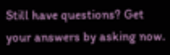Still have questions? Get your answers by asking now.